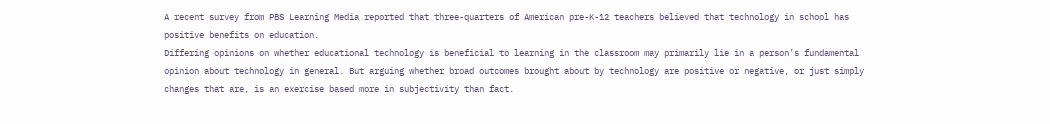A recent survey from PBS Learning Media reported that three-quarters of American pre-K-12 teachers believed that technology in school has positive benefits on education.
Differing opinions on whether educational technology is beneficial to learning in the classroom may primarily lie in a person’s fundamental opinion about technology in general. But arguing whether broad outcomes brought about by technology are positive or negative, or just simply changes that are, is an exercise based more in subjectivity than fact.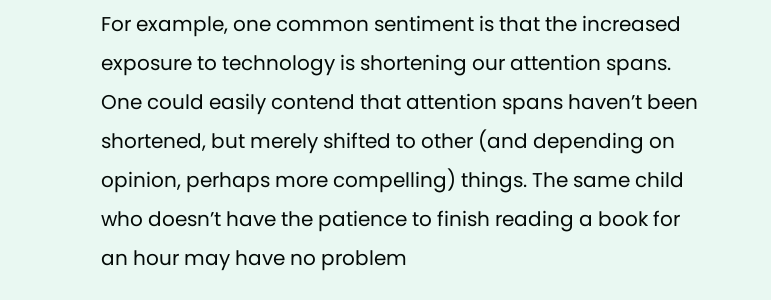For example, one common sentiment is that the increased exposure to technology is shortening our attention spans. One could easily contend that attention spans haven’t been shortened, but merely shifted to other (and depending on opinion, perhaps more compelling) things. The same child who doesn’t have the patience to finish reading a book for an hour may have no problem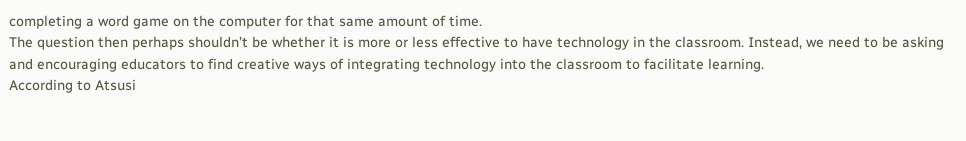completing a word game on the computer for that same amount of time.
The question then perhaps shouldn’t be whether it is more or less effective to have technology in the classroom. Instead, we need to be asking and encouraging educators to find creative ways of integrating technology into the classroom to facilitate learning.
According to Atsusi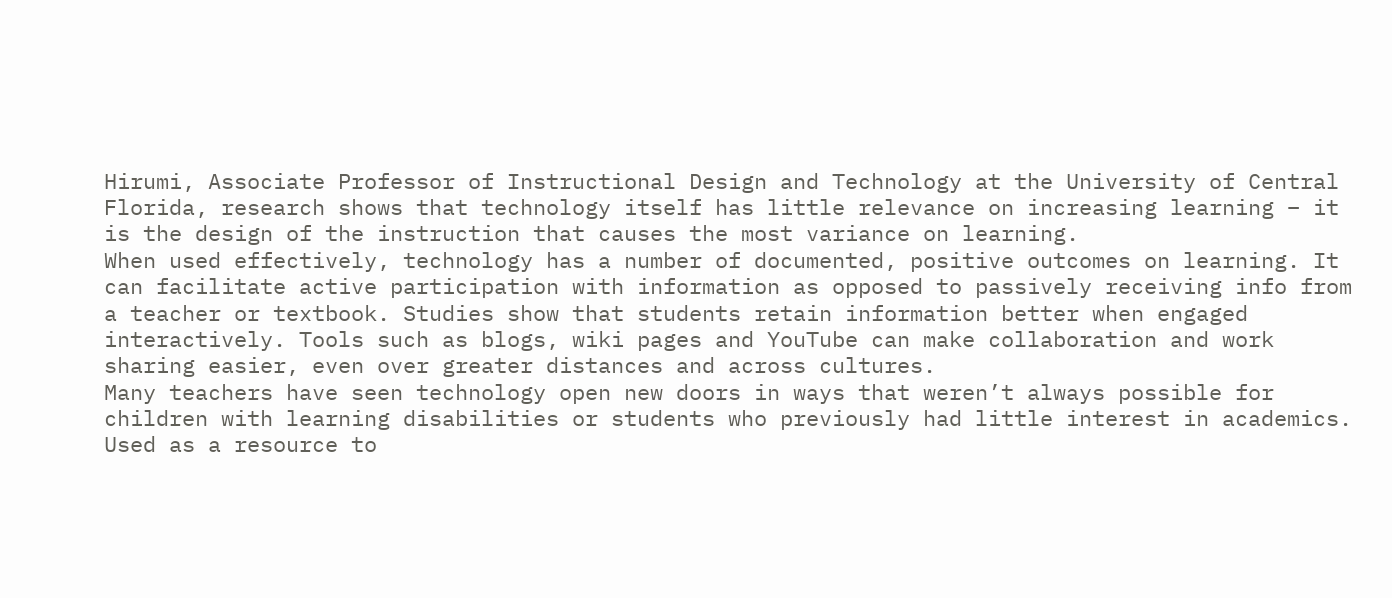Hirumi, Associate Professor of Instructional Design and Technology at the University of Central Florida, research shows that technology itself has little relevance on increasing learning – it is the design of the instruction that causes the most variance on learning.
When used effectively, technology has a number of documented, positive outcomes on learning. It can facilitate active participation with information as opposed to passively receiving info from a teacher or textbook. Studies show that students retain information better when engaged interactively. Tools such as blogs, wiki pages and YouTube can make collaboration and work sharing easier, even over greater distances and across cultures.
Many teachers have seen technology open new doors in ways that weren’t always possible for children with learning disabilities or students who previously had little interest in academics. Used as a resource to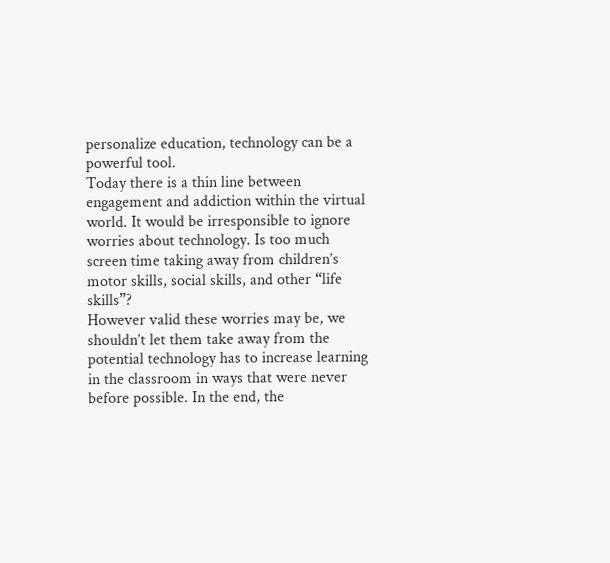personalize education, technology can be a powerful tool.
Today there is a thin line between engagement and addiction within the virtual world. It would be irresponsible to ignore worries about technology. Is too much screen time taking away from children’s motor skills, social skills, and other “life skills”?
However valid these worries may be, we shouldn’t let them take away from the potential technology has to increase learning in the classroom in ways that were never before possible. In the end, the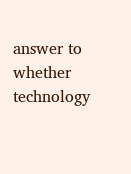answer to whether technology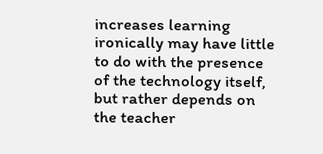increases learning ironically may have little to do with the presence of the technology itself, but rather depends on the teacher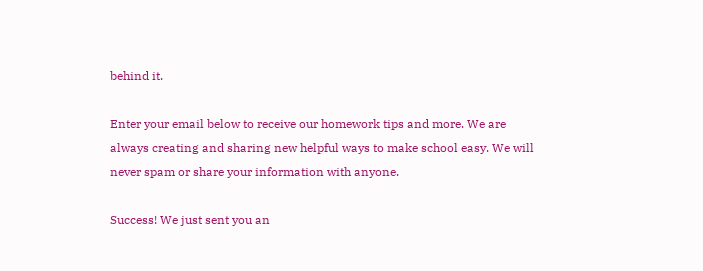behind it.

Enter your email below to receive our homework tips and more. We are always creating and sharing new helpful ways to make school easy. We will never spam or share your information with anyone.

Success! We just sent you an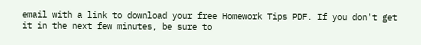email with a link to download your free Homework Tips PDF. If you don't get it in the next few minutes, be sure to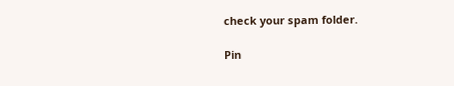check your spam folder.

Pin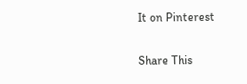It on Pinterest

Share This